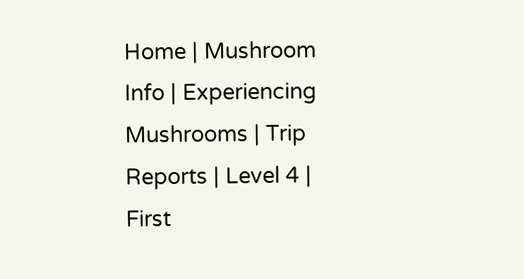Home | Mushroom Info | Experiencing Mushrooms | Trip Reports | Level 4 | First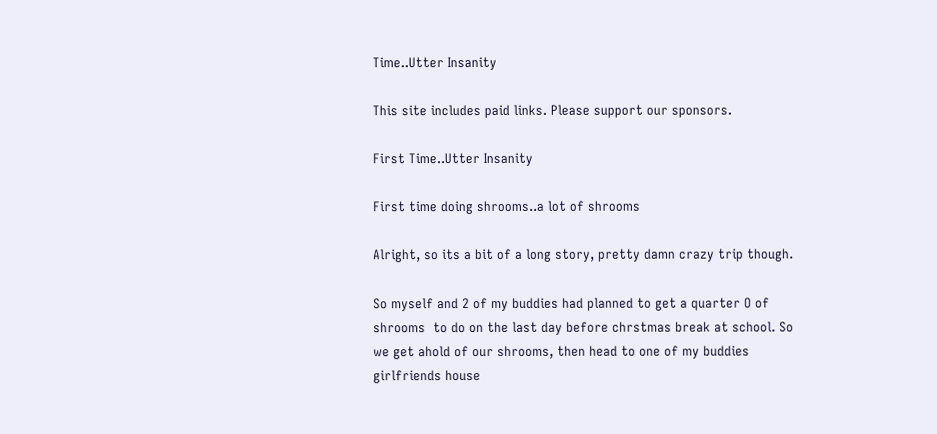Time..Utter Insanity

This site includes paid links. Please support our sponsors.

First Time..Utter Insanity

First time doing shrooms..a lot of shrooms

Alright, so its a bit of a long story, pretty damn crazy trip though.

So myself and 2 of my buddies had planned to get a quarter O of shrooms  to do on the last day before chrstmas break at school. So we get ahold of our shrooms, then head to one of my buddies girlfriends house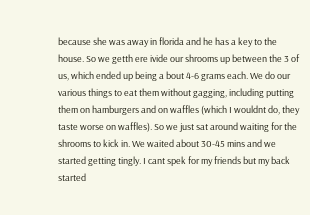because she was away in florida and he has a key to the house. So we getth ere ivide our shrooms up between the 3 of us, which ended up being a bout 4-6 grams each. We do our various things to eat them without gagging, including putting them on hamburgers and on waffles (which I wouldnt do, they taste worse on waffles). So we just sat around waiting for the shrooms to kick in. We waited about 30-45 mins and we started getting tingly. I cant spek for my friends but my back started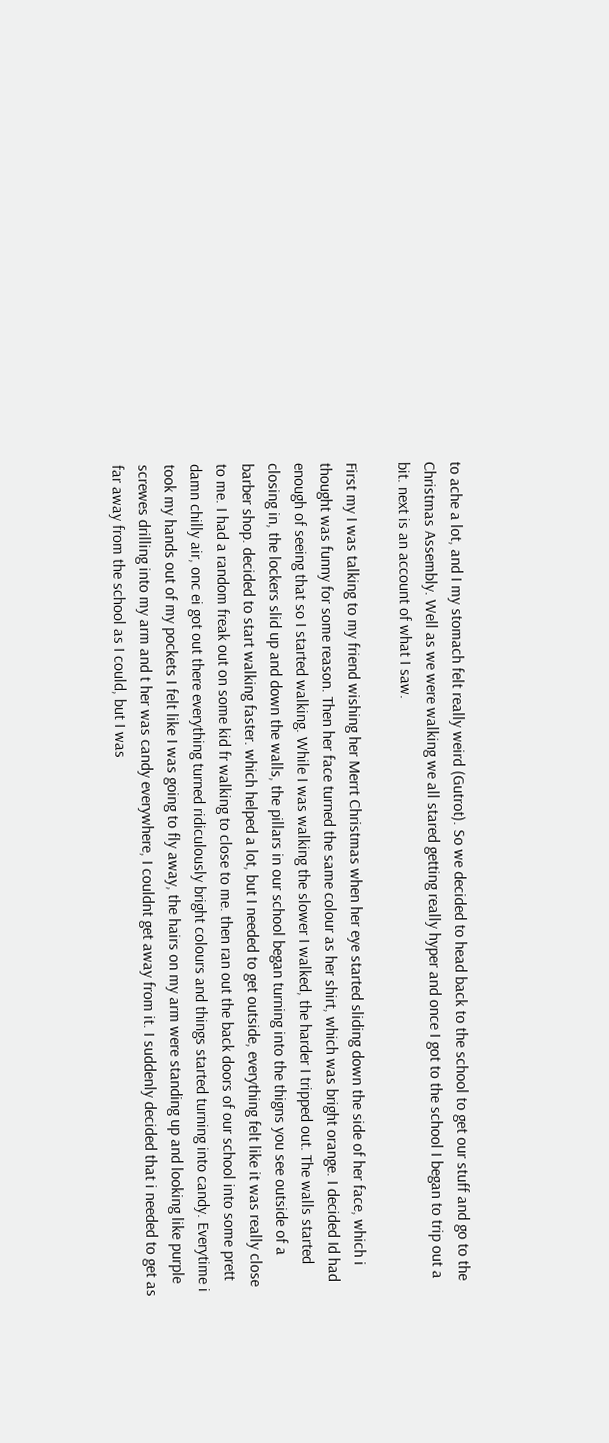to ache a lot, and I my stomach felt really weird (Gutrot). So we decided to head back to the school to get our stuff and go to the Christmas Assembly. Well as we were walking we all stared getting really hyper and once I got to the school I began to trip out a bit. next is an account of what I saw.

First my I was talking to my friend wishing her Merrt Christmas when her eye started sliding down the side of her face, which i thought was funny for some reason. Then her face turned the same colour as her shirt, which was bright orange. I decided Id had enough of seeing that so I started walking. While I was walking the slower I walked, the harder I tripped out. The walls started closing in, the lockers slid up and down the walls, the pillars in our school began turning into the thigns you see outside of a barber shop. decided to start walking faster. which helped a lot, but I needed to get outside, everything felt like it was really close to me. I had a random freak out on some kid fr walking to close to me. then ran out the back doors of our school into some prett damn chilly air, onc ei got out there everything turned ridiculously bright colours and things started turning into candy. Everytime i took my hands out of my pockets I felt like I was going to fly away, the hairs on my arm were standing up and looking like purple screwes drilling into my arm and t her was candy everywhere, I couldnt get away from it. I suddenly decided that i needed to get as far away from the school as I could, but I was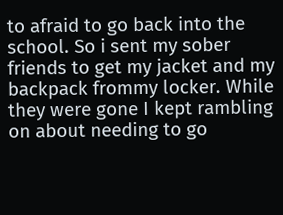to afraid to go back into the school. So i sent my sober friends to get my jacket and my backpack frommy locker. While they were gone I kept rambling on about needing to go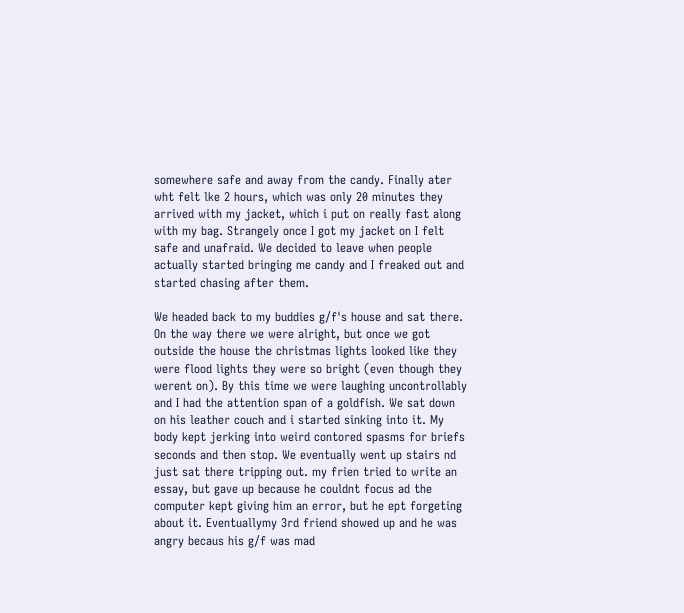somewhere safe and away from the candy. Finally ater wht felt lke 2 hours, which was only 20 minutes they arrived with my jacket, which i put on really fast along with my bag. Strangely once I got my jacket on I felt safe and unafraid. We decided to leave when people actually started bringing me candy and I freaked out and started chasing after them.

We headed back to my buddies g/f's house and sat there. On the way there we were alright, but once we got outside the house the christmas lights looked like they were flood lights they were so bright (even though they werent on). By this time we were laughing uncontrollably and I had the attention span of a goldfish. We sat down on his leather couch and i started sinking into it. My body kept jerking into weird contored spasms for briefs seconds and then stop. We eventually went up stairs nd just sat there tripping out. my frien tried to write an essay, but gave up because he couldnt focus ad the computer kept giving him an error, but he ept forgeting about it. Eventuallymy 3rd friend showed up and he was angry becaus his g/f was mad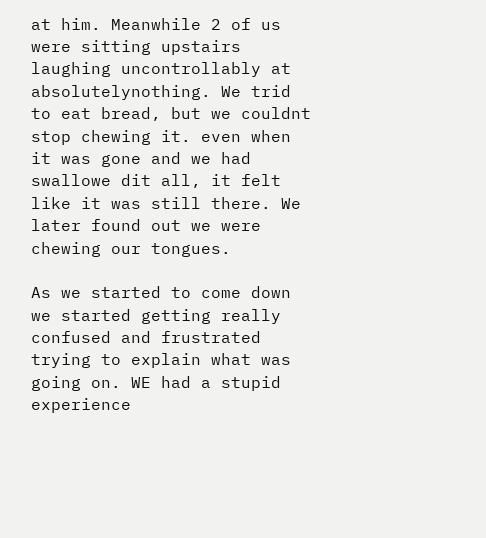at him. Meanwhile 2 of us were sitting upstairs laughing uncontrollably at absolutelynothing. We trid to eat bread, but we couldnt stop chewing it. even when it was gone and we had swallowe dit all, it felt like it was still there. We later found out we were chewing our tongues.

As we started to come down we started getting really confused and frustrated trying to explain what was going on. WE had a stupid experience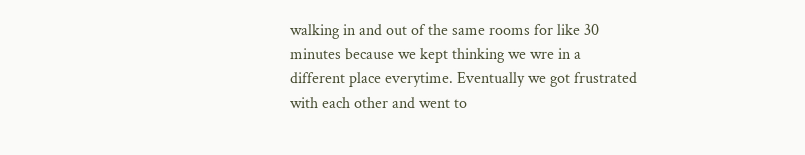walking in and out of the same rooms for like 30 minutes because we kept thinking we wre in a different place everytime. Eventually we got frustrated with each other and went to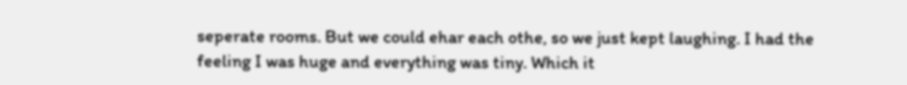seperate rooms. But we could ehar each othe, so we just kept laughing. I had the feeling I was huge and everything was tiny. Which it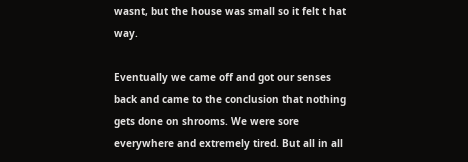wasnt, but the house was small so it felt t hat way.

Eventually we came off and got our senses back and came to the conclusion that nothing gets done on shrooms. We were sore everywhere and extremely tired. But all in all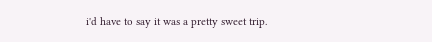i'd have to say it was a pretty sweet trip.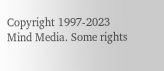Copyright 1997-2023 Mind Media. Some rights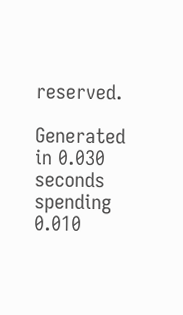reserved.

Generated in 0.030 seconds spending 0.010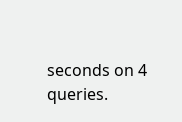seconds on 4 queries.